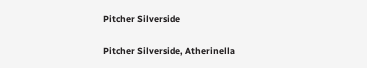Pitcher Silverside

Pitcher Silverside, Atherinella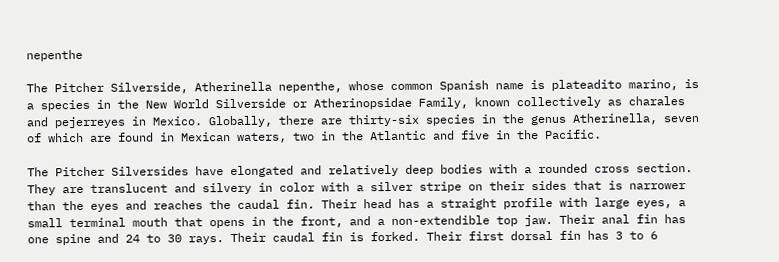nepenthe

The Pitcher Silverside, Atherinella nepenthe, whose common Spanish name is plateadito marino, is a species in the New World Silverside or Atherinopsidae Family, known collectively as charales and pejerreyes in Mexico. Globally, there are thirty-six species in the genus Atherinella, seven of which are found in Mexican waters, two in the Atlantic and five in the Pacific.

The Pitcher Silversides have elongated and relatively deep bodies with a rounded cross section. They are translucent and silvery in color with a silver stripe on their sides that is narrower than the eyes and reaches the caudal fin. Their head has a straight profile with large eyes, a small terminal mouth that opens in the front, and a non-extendible top jaw. Their anal fin has one spine and 24 to 30 rays. Their caudal fin is forked. Their first dorsal fin has 3 to 6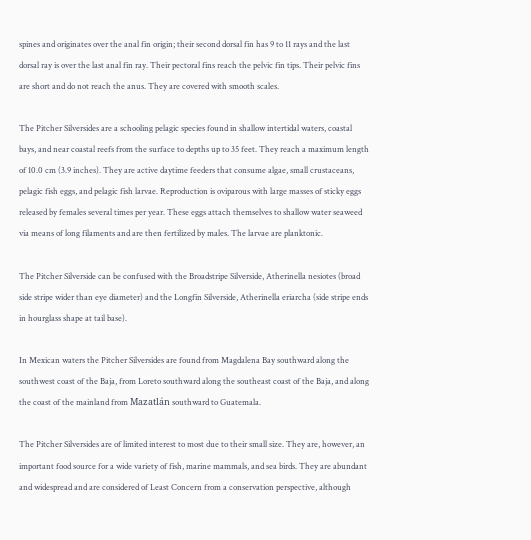spines and originates over the anal fin origin; their second dorsal fin has 9 to 11 rays and the last dorsal ray is over the last anal fin ray. Their pectoral fins reach the pelvic fin tips. Their pelvic fins are short and do not reach the anus. They are covered with smooth scales.

The Pitcher Silversides are a schooling pelagic species found in shallow intertidal waters, coastal bays, and near coastal reefs from the surface to depths up to 35 feet. They reach a maximum length of 10.0 cm (3.9 inches). They are active daytime feeders that consume algae, small crustaceans, pelagic fish eggs, and pelagic fish larvae. Reproduction is oviparous with large masses of sticky eggs released by females several times per year. These eggs attach themselves to shallow water seaweed via means of long filaments and are then fertilized by males. The larvae are planktonic.

The Pitcher Silverside can be confused with the Broadstripe Silverside, Atherinella nesiotes (broad side stripe wider than eye diameter) and the Longfin Silverside, Atherinella eriarcha (side stripe ends in hourglass shape at tail base).

In Mexican waters the Pitcher Silversides are found from Magdalena Bay southward along the southwest coast of the Baja, from Loreto southward along the southeast coast of the Baja, and along the coast of the mainland from Mazatlán southward to Guatemala.

The Pitcher Silversides are of limited interest to most due to their small size. They are, however, an important food source for a wide variety of fish, marine mammals, and sea birds. They are abundant and widespread and are considered of Least Concern from a conservation perspective, although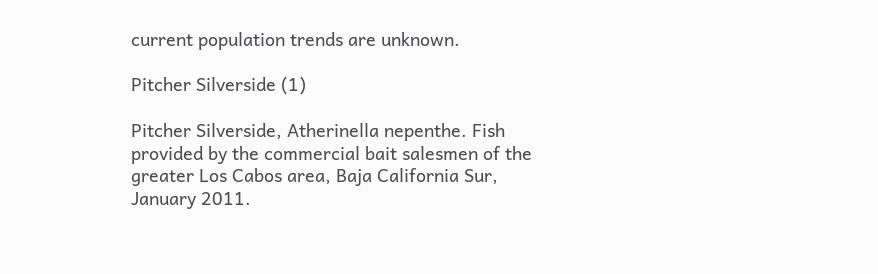current population trends are unknown.

Pitcher Silverside (1)

Pitcher Silverside, Atherinella nepenthe. Fish provided by the commercial bait salesmen of the greater Los Cabos area, Baja California Sur, January 2011.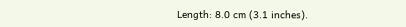Length: 8.0 cm (3.1 inches).